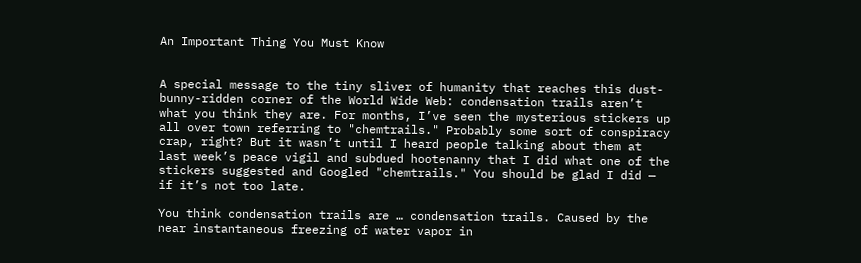An Important Thing You Must Know


A special message to the tiny sliver of humanity that reaches this dust-bunny-ridden corner of the World Wide Web: condensation trails aren’t what you think they are. For months, I’ve seen the mysterious stickers up all over town referring to "chemtrails." Probably some sort of conspiracy crap, right? But it wasn’t until I heard people talking about them at last week’s peace vigil and subdued hootenanny that I did what one of the stickers suggested and Googled "chemtrails." You should be glad I did — if it’s not too late.

You think condensation trails are … condensation trails. Caused by the near instantaneous freezing of water vapor in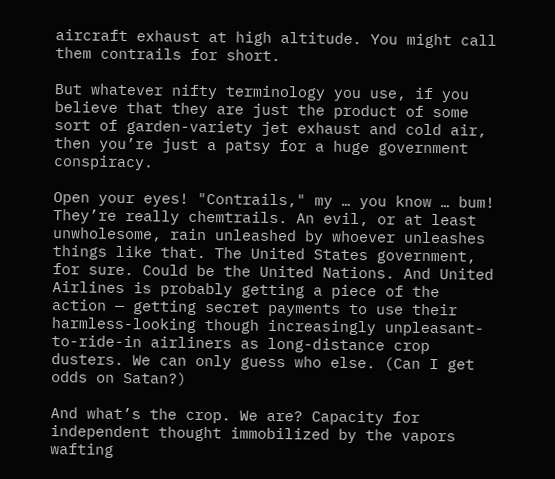aircraft exhaust at high altitude. You might call them contrails for short.

But whatever nifty terminology you use, if you believe that they are just the product of some sort of garden-variety jet exhaust and cold air, then you’re just a patsy for a huge government conspiracy.

Open your eyes! "Contrails," my … you know … bum! They’re really chemtrails. An evil, or at least unwholesome, rain unleashed by whoever unleashes things like that. The United States government, for sure. Could be the United Nations. And United Airlines is probably getting a piece of the action — getting secret payments to use their harmless-looking though increasingly unpleasant-to-ride-in airliners as long-distance crop dusters. We can only guess who else. (Can I get odds on Satan?)

And what’s the crop. We are? Capacity for independent thought immobilized by the vapors wafting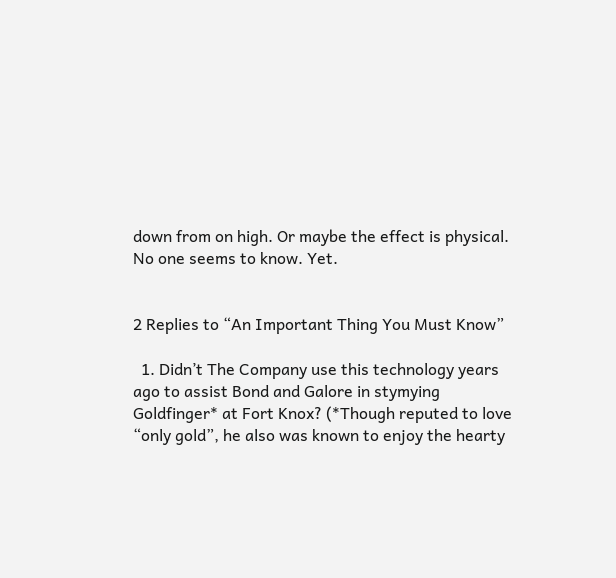down from on high. Or maybe the effect is physical. No one seems to know. Yet.


2 Replies to “An Important Thing You Must Know”

  1. Didn’t The Company use this technology years ago to assist Bond and Galore in stymying Goldfinger* at Fort Knox? (*Though reputed to love “only gold”, he also was known to enjoy the hearty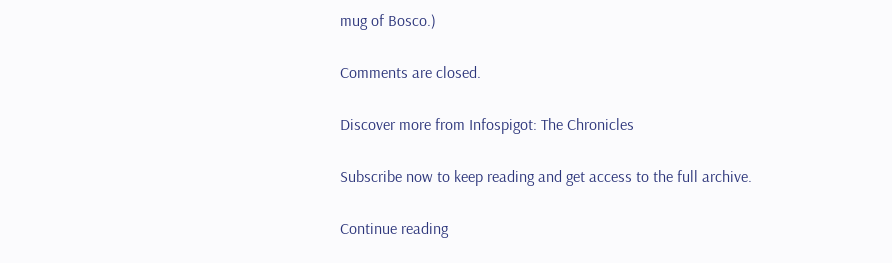mug of Bosco.)

Comments are closed.

Discover more from Infospigot: The Chronicles

Subscribe now to keep reading and get access to the full archive.

Continue reading